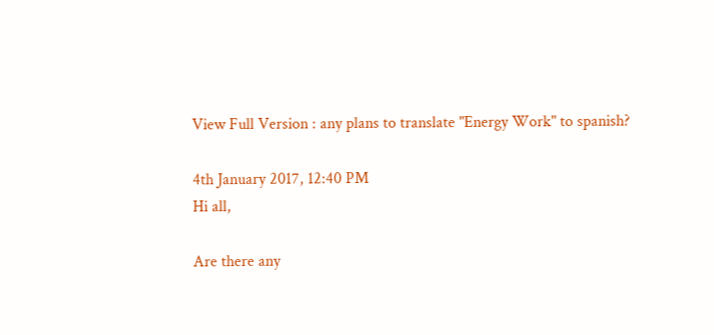View Full Version : any plans to translate "Energy Work" to spanish?

4th January 2017, 12:40 PM
Hi all,

Are there any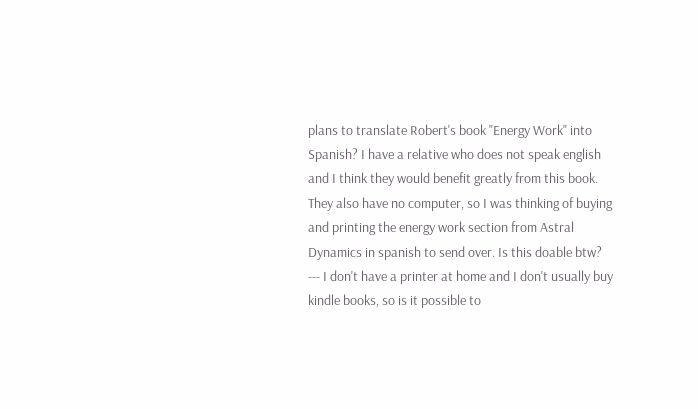plans to translate Robert's book "Energy Work" into Spanish? I have a relative who does not speak english and I think they would benefit greatly from this book. They also have no computer, so I was thinking of buying and printing the energy work section from Astral Dynamics in spanish to send over. Is this doable btw? --- I don't have a printer at home and I don't usually buy kindle books, so is it possible to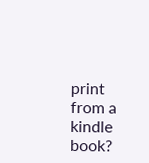print from a kindle book?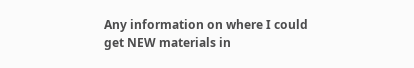Any information on where I could get NEW materials in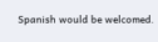Spanish would be welcomed.